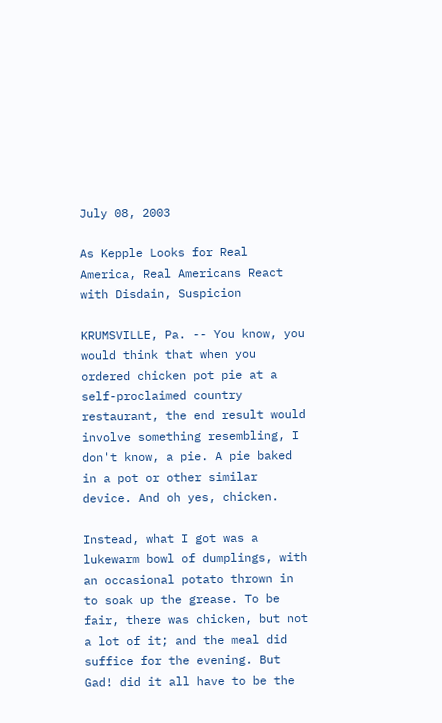July 08, 2003

As Kepple Looks for Real America, Real Americans React with Disdain, Suspicion

KRUMSVILLE, Pa. -- You know, you would think that when you ordered chicken pot pie at a self-proclaimed country restaurant, the end result would involve something resembling, I don't know, a pie. A pie baked in a pot or other similar device. And oh yes, chicken.

Instead, what I got was a lukewarm bowl of dumplings, with an occasional potato thrown in to soak up the grease. To be fair, there was chicken, but not a lot of it; and the meal did suffice for the evening. But Gad! did it all have to be the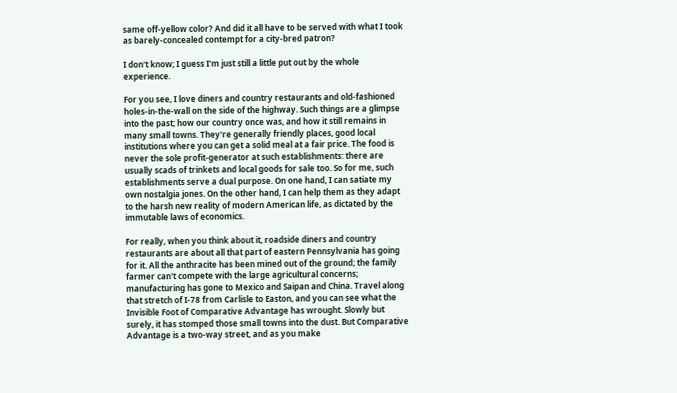same off-yellow color? And did it all have to be served with what I took as barely-concealed contempt for a city-bred patron?

I don't know; I guess I'm just still a little put out by the whole experience.

For you see, I love diners and country restaurants and old-fashioned holes-in-the-wall on the side of the highway. Such things are a glimpse into the past; how our country once was, and how it still remains in many small towns. They're generally friendly places, good local institutions where you can get a solid meal at a fair price. The food is never the sole profit-generator at such establishments: there are usually scads of trinkets and local goods for sale too. So for me, such establishments serve a dual purpose. On one hand, I can satiate my own nostalgia jones. On the other hand, I can help them as they adapt to the harsh new reality of modern American life, as dictated by the immutable laws of economics.

For really, when you think about it, roadside diners and country restaurants are about all that part of eastern Pennsylvania has going for it. All the anthracite has been mined out of the ground; the family farmer can't compete with the large agricultural concerns; manufacturing has gone to Mexico and Saipan and China. Travel along that stretch of I-78 from Carlisle to Easton, and you can see what the Invisible Foot of Comparative Advantage has wrought. Slowly but surely, it has stomped those small towns into the dust. But Comparative Advantage is a two-way street, and as you make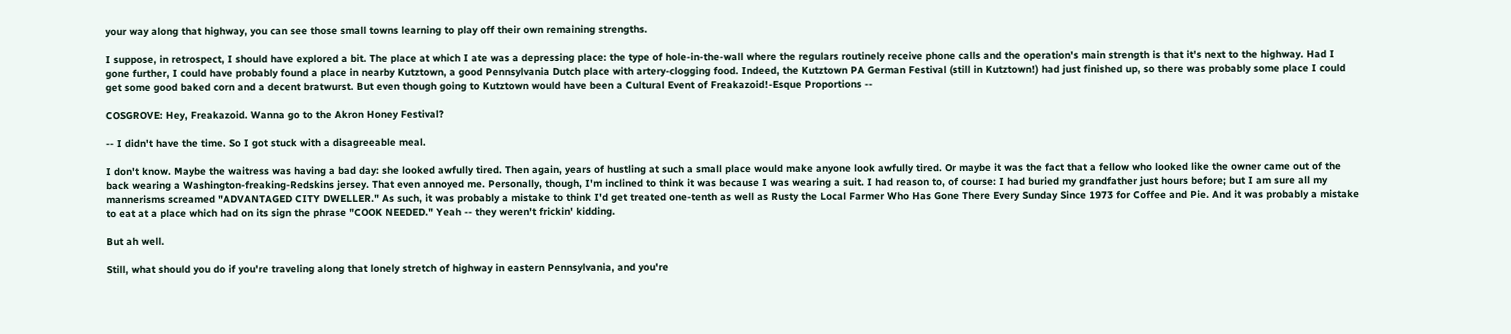your way along that highway, you can see those small towns learning to play off their own remaining strengths.

I suppose, in retrospect, I should have explored a bit. The place at which I ate was a depressing place: the type of hole-in-the-wall where the regulars routinely receive phone calls and the operation's main strength is that it's next to the highway. Had I gone further, I could have probably found a place in nearby Kutztown, a good Pennsylvania Dutch place with artery-clogging food. Indeed, the Kutztown PA German Festival (still in Kutztown!) had just finished up, so there was probably some place I could get some good baked corn and a decent bratwurst. But even though going to Kutztown would have been a Cultural Event of Freakazoid!-Esque Proportions --

COSGROVE: Hey, Freakazoid. Wanna go to the Akron Honey Festival?

-- I didn't have the time. So I got stuck with a disagreeable meal.

I don't know. Maybe the waitress was having a bad day: she looked awfully tired. Then again, years of hustling at such a small place would make anyone look awfully tired. Or maybe it was the fact that a fellow who looked like the owner came out of the back wearing a Washington-freaking-Redskins jersey. That even annoyed me. Personally, though, I'm inclined to think it was because I was wearing a suit. I had reason to, of course: I had buried my grandfather just hours before; but I am sure all my mannerisms screamed "ADVANTAGED CITY DWELLER." As such, it was probably a mistake to think I'd get treated one-tenth as well as Rusty the Local Farmer Who Has Gone There Every Sunday Since 1973 for Coffee and Pie. And it was probably a mistake to eat at a place which had on its sign the phrase "COOK NEEDED." Yeah -- they weren't frickin' kidding.

But ah well.

Still, what should you do if you're traveling along that lonely stretch of highway in eastern Pennsylvania, and you're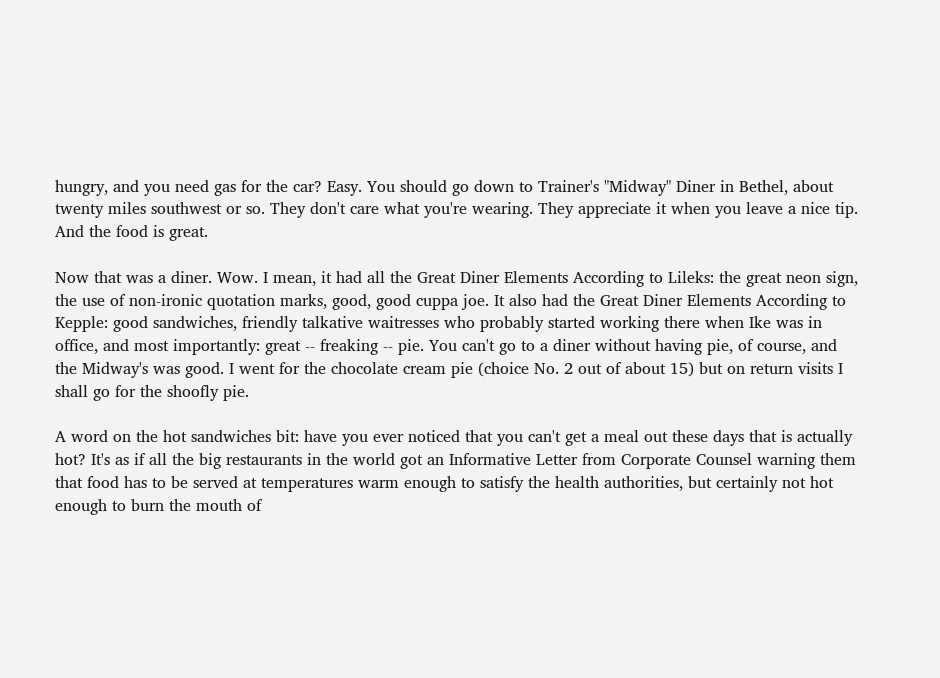hungry, and you need gas for the car? Easy. You should go down to Trainer's "Midway" Diner in Bethel, about twenty miles southwest or so. They don't care what you're wearing. They appreciate it when you leave a nice tip. And the food is great.

Now that was a diner. Wow. I mean, it had all the Great Diner Elements According to Lileks: the great neon sign, the use of non-ironic quotation marks, good, good cuppa joe. It also had the Great Diner Elements According to Kepple: good sandwiches, friendly talkative waitresses who probably started working there when Ike was in office, and most importantly: great -- freaking -- pie. You can't go to a diner without having pie, of course, and the Midway's was good. I went for the chocolate cream pie (choice No. 2 out of about 15) but on return visits I shall go for the shoofly pie.

A word on the hot sandwiches bit: have you ever noticed that you can't get a meal out these days that is actually hot? It's as if all the big restaurants in the world got an Informative Letter from Corporate Counsel warning them that food has to be served at temperatures warm enough to satisfy the health authorities, but certainly not hot enough to burn the mouth of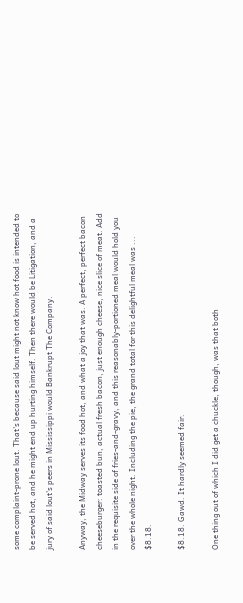some complaint-prone lout. That's because said lout might not know hot food is intended to be served hot, and he might end up hurting himself. Then there would be Litigation, and a jury of said lout's peers in Mississippi would Bankrupt The Company.

Anyway, the Midway serves its food hot, and what a joy that was. A perfect, perfect bacon cheeseburger: toasted bun, actual fresh bacon, just enough cheese, nice slice of meat. Add in the requisite side of fries-and-gravy, and this reasonably-portioned meal would hold you over the whole night. Including the pie, the grand total for this delightful meal was ... $8.18.

$8.18. Gawd. It hardly seemed fair.

One thing out of which I did get a chuckle, though, was that both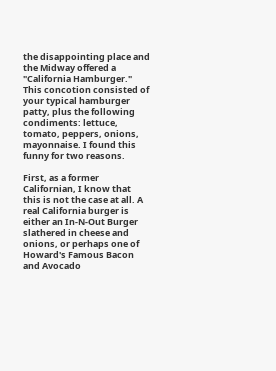the disappointing place and the Midway offered a "California Hamburger." This concotion consisted of your typical hamburger patty, plus the following condiments: lettuce, tomato, peppers, onions, mayonnaise. I found this funny for two reasons.

First, as a former Californian, I know that this is not the case at all. A real California burger is either an In-N-Out Burger slathered in cheese and onions, or perhaps one of Howard's Famous Bacon and Avocado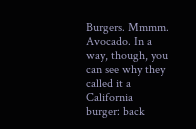Burgers. Mmmm. Avocado. In a way, though, you can see why they called it a California burger: back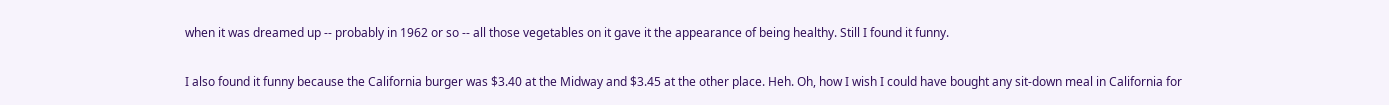when it was dreamed up -- probably in 1962 or so -- all those vegetables on it gave it the appearance of being healthy. Still I found it funny.

I also found it funny because the California burger was $3.40 at the Midway and $3.45 at the other place. Heh. Oh, how I wish I could have bought any sit-down meal in California for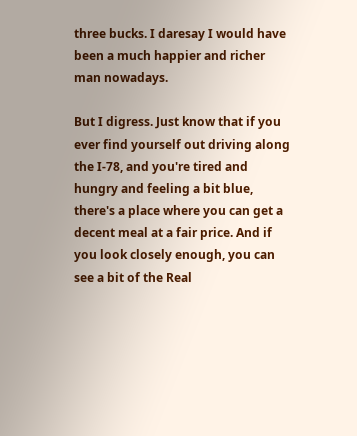three bucks. I daresay I would have been a much happier and richer man nowadays.

But I digress. Just know that if you ever find yourself out driving along the I-78, and you're tired and hungry and feeling a bit blue, there's a place where you can get a decent meal at a fair price. And if you look closely enough, you can see a bit of the Real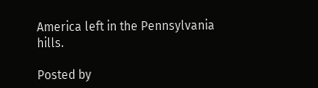America left in the Pennsylvania hills.

Posted by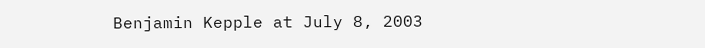Benjamin Kepple at July 8, 2003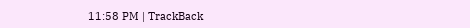11:58 PM | TrackBack